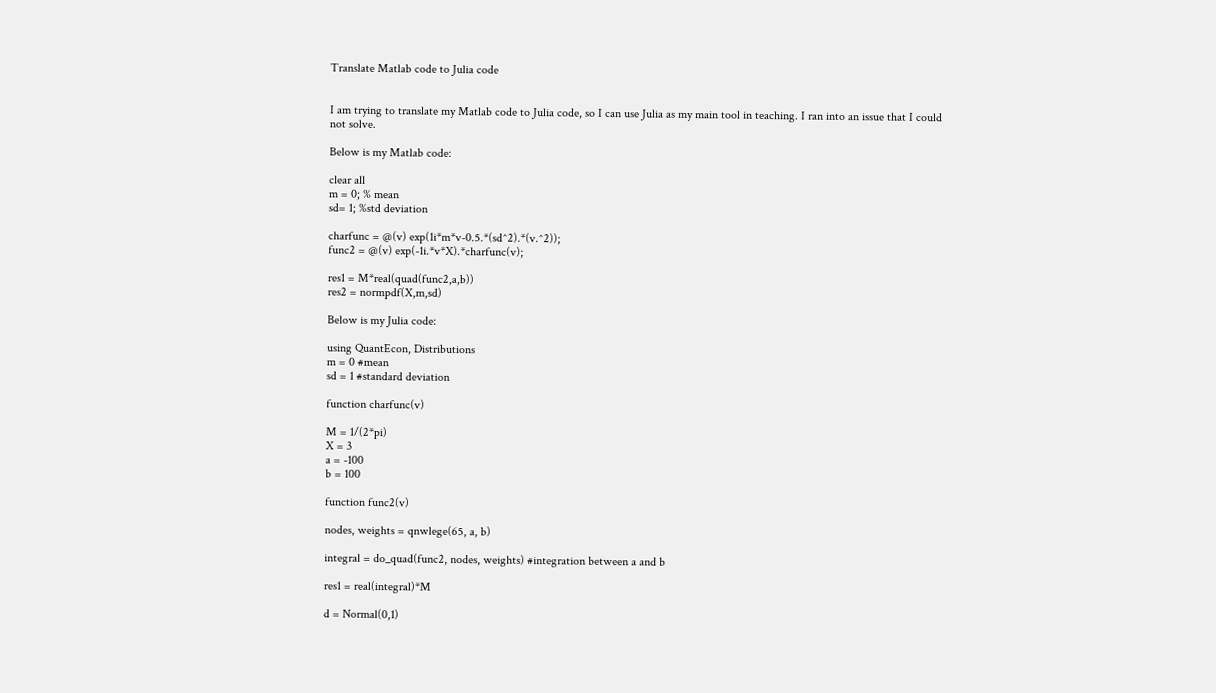Translate Matlab code to Julia code


I am trying to translate my Matlab code to Julia code, so I can use Julia as my main tool in teaching. I ran into an issue that I could not solve.

Below is my Matlab code:

clear all
m = 0; % mean
sd= 1; %std deviation

charfunc = @(v) exp(1i*m*v-0.5.*(sd^2).*(v.^2));
func2 = @(v) exp(-1i.*v*X).*charfunc(v);

res1 = M*real(quad(func2,a,b))
res2 = normpdf(X,m,sd)

Below is my Julia code:

using QuantEcon, Distributions
m = 0 #mean
sd = 1 #standard deviation

function charfunc(v)

M = 1/(2*pi)
X = 3
a = -100
b = 100

function func2(v)

nodes, weights = qnwlege(65, a, b)

integral = do_quad(func2, nodes, weights) #integration between a and b

res1 = real(integral)*M

d = Normal(0,1)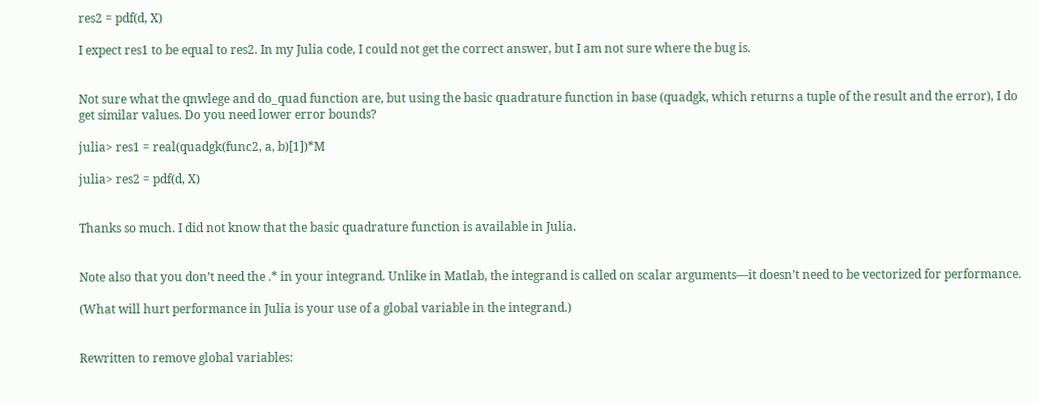res2 = pdf(d, X)

I expect res1 to be equal to res2. In my Julia code, I could not get the correct answer, but I am not sure where the bug is.


Not sure what the qnwlege and do_quad function are, but using the basic quadrature function in base (quadgk, which returns a tuple of the result and the error), I do get similar values. Do you need lower error bounds?

julia> res1 = real(quadgk(func2, a, b)[1])*M

julia> res2 = pdf(d, X)


Thanks so much. I did not know that the basic quadrature function is available in Julia.


Note also that you don’t need the .* in your integrand. Unlike in Matlab, the integrand is called on scalar arguments—it doesn’t need to be vectorized for performance.

(What will hurt performance in Julia is your use of a global variable in the integrand.)


Rewritten to remove global variables: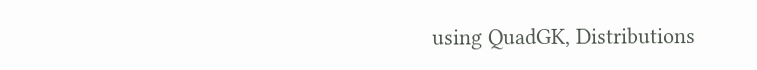using QuadGK, Distributions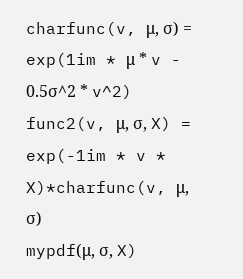charfunc(v, μ, σ) = exp(1im * μ * v - 0.5σ^2 * v^2)
func2(v, μ, σ, X) = exp(-1im * v * X)*charfunc(v, μ, σ)
mypdf(μ, σ, X)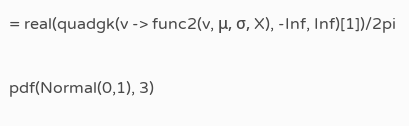= real(quadgk(v -> func2(v, μ, σ, X), -Inf, Inf)[1])/2pi

pdf(Normal(0,1), 3)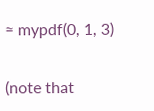≈ mypdf(0, 1, 3)

(note that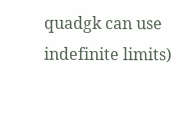quadgk can use indefinite limits)